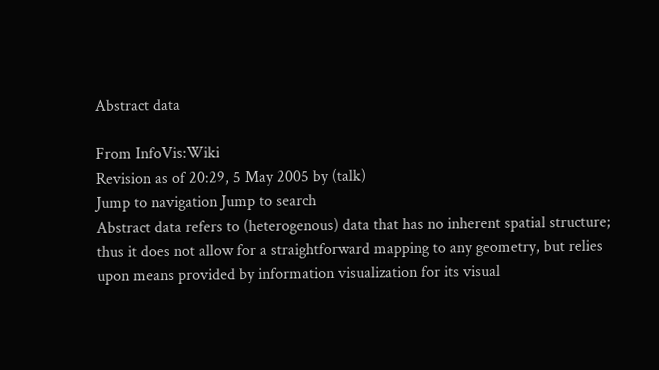Abstract data

From InfoVis:Wiki
Revision as of 20:29, 5 May 2005 by (talk)
Jump to navigation Jump to search
Abstract data refers to (heterogenous) data that has no inherent spatial structure; thus it does not allow for a straightforward mapping to any geometry, but relies upon means provided by information visualization for its visual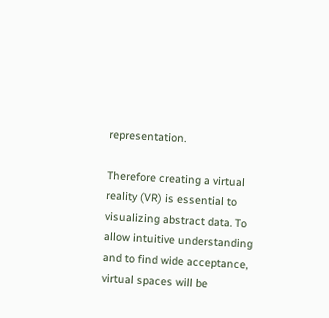representation.

Therefore creating a virtual reality (VR) is essential to visualizing abstract data. To allow intuitive understanding and to find wide acceptance, virtual spaces will be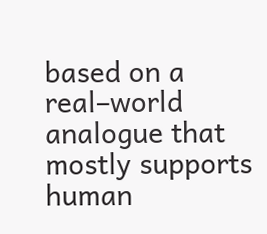based on a real–world analogue that mostly supports human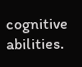cognitive abilities.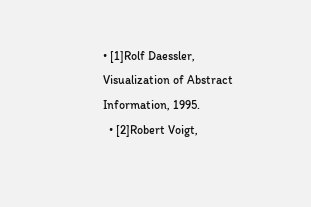• [1]Rolf Daessler, Visualization of Abstract Information, 1995.
  • [2]Robert Voigt,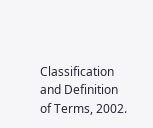Classification and Definition of Terms, 2002.